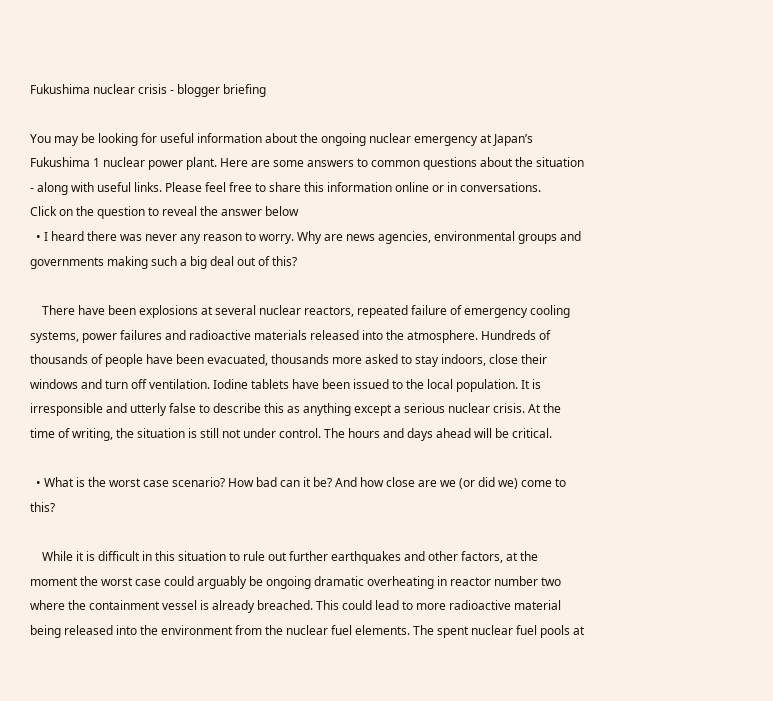Fukushima nuclear crisis - blogger briefing

You may be looking for useful information about the ongoing nuclear emergency at Japan’s Fukushima 1 nuclear power plant. Here are some answers to common questions about the situation - along with useful links. Please feel free to share this information online or in conversations.
Click on the question to reveal the answer below
  • I heard there was never any reason to worry. Why are news agencies, environmental groups and governments making such a big deal out of this?

    There have been explosions at several nuclear reactors, repeated failure of emergency cooling systems, power failures and radioactive materials released into the atmosphere. Hundreds of thousands of people have been evacuated, thousands more asked to stay indoors, close their windows and turn off ventilation. Iodine tablets have been issued to the local population. It is irresponsible and utterly false to describe this as anything except a serious nuclear crisis. At the time of writing, the situation is still not under control. The hours and days ahead will be critical.

  • What is the worst case scenario? How bad can it be? And how close are we (or did we) come to this?

    While it is difficult in this situation to rule out further earthquakes and other factors, at the moment the worst case could arguably be ongoing dramatic overheating in reactor number two where the containment vessel is already breached. This could lead to more radioactive material being released into the environment from the nuclear fuel elements. The spent nuclear fuel pools at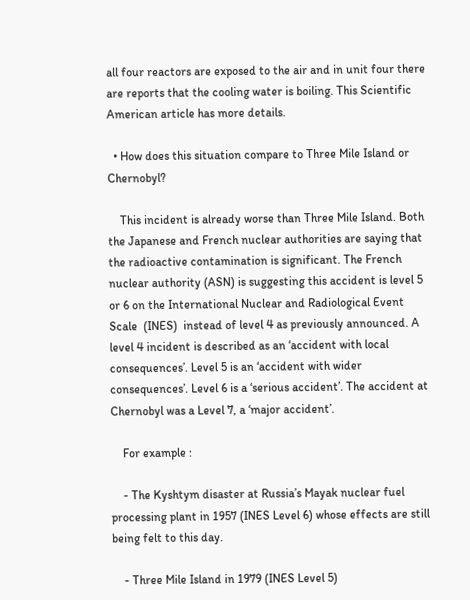all four reactors are exposed to the air and in unit four there are reports that the cooling water is boiling. This Scientific American article has more details.

  • How does this situation compare to Three Mile Island or Chernobyl?

    This incident is already worse than Three Mile Island. Both the Japanese and French nuclear authorities are saying that the radioactive contamination is significant. The French nuclear authority (ASN) is suggesting this accident is level 5 or 6 on the International Nuclear and Radiological Event Scale  (INES)  instead of level 4 as previously announced. A level 4 incident is described as an ‘accident with local consequences’. Level 5 is an ‘accident with wider consequences’. Level 6 is a ‘serious accident’. The accident at Chernobyl was a Level 7, a ‘major accident’.

    For example :

    - The Kyshtym disaster at Russia’s Mayak nuclear fuel processing plant in 1957 (INES Level 6) whose effects are still being felt to this day.

    - Three Mile Island in 1979 (INES Level 5)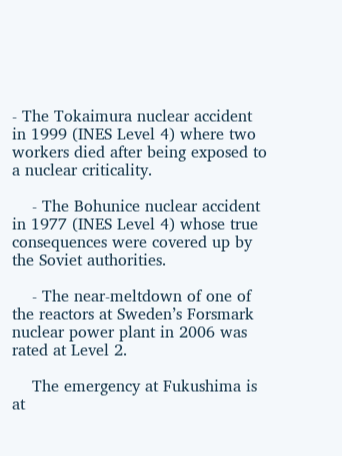- The Tokaimura nuclear accident in 1999 (INES Level 4) where two workers died after being exposed to a nuclear criticality.

    - The Bohunice nuclear accident in 1977 (INES Level 4) whose true consequences were covered up by the Soviet authorities.

    - The near-meltdown of one of the reactors at Sweden’s Forsmark nuclear power plant in 2006 was rated at Level 2.

    The emergency at Fukushima is at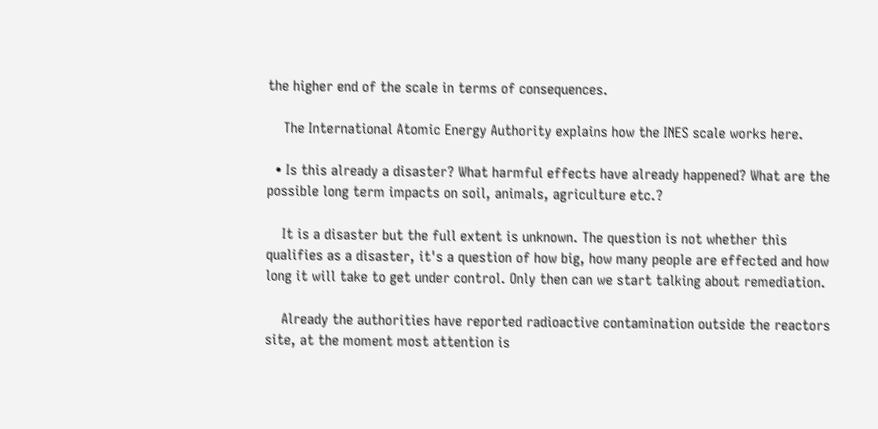the higher end of the scale in terms of consequences.

    The International Atomic Energy Authority explains how the INES scale works here.

  • Is this already a disaster? What harmful effects have already happened? What are the possible long term impacts on soil, animals, agriculture etc.?

    It is a disaster but the full extent is unknown. The question is not whether this qualifies as a disaster, it's a question of how big, how many people are effected and how long it will take to get under control. Only then can we start talking about remediation.

    Already the authorities have reported radioactive contamination outside the reactors site, at the moment most attention is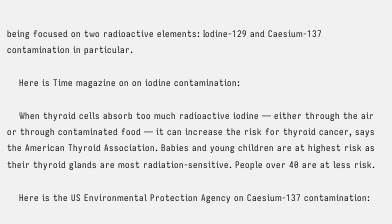being focused on two radioactive elements: Iodine-129 and Caesium-137 contamination in particular.

    Here is Time magazine on on iodine contamination:

    When thyroid cells absorb too much radioactive iodine — either through the air or through contaminated food — it can increase the risk for thyroid cancer, says the American Thyroid Association. Babies and young children are at highest risk as their thyroid glands are most radiation-sensitive. People over 40 are at less risk.

    Here is the US Environmental Protection Agency on Caesium-137 contamination: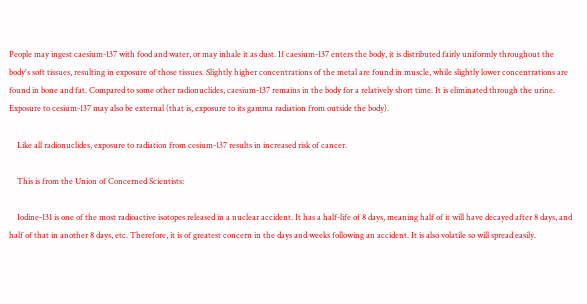People may ingest caesium-137 with food and water, or may inhale it as dust. If caesium-137 enters the body, it is distributed fairly uniformly throughout the body's soft tissues, resulting in exposure of those tissues. Slightly higher concentrations of the metal are found in muscle, while slightly lower concentrations are found in bone and fat. Compared to some other radionuclides, caesium-137 remains in the body for a relatively short time. It is eliminated through the urine. Exposure to cesium-137 may also be external (that is, exposure to its gamma radiation from outside the body).

    Like all radionuclides, exposure to radiation from cesium-137 results in increased risk of cancer.

    This is from the Union of Concerned Scientists:

    Iodine-131 is one of the most radioactive isotopes released in a nuclear accident. It has a half-life of 8 days, meaning half of it will have decayed after 8 days, and half of that in another 8 days, etc. Therefore, it is of greatest concern in the days and weeks following an accident. It is also volatile so will spread easily.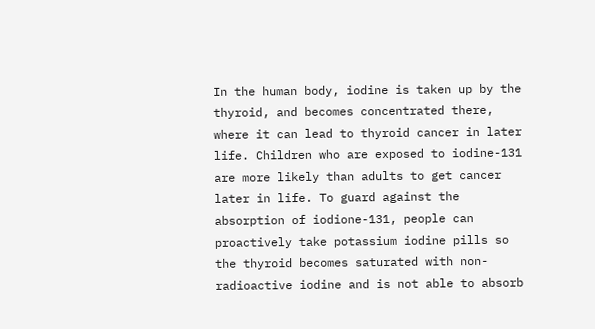In the human body, iodine is taken up by the thyroid, and becomes concentrated there, where it can lead to thyroid cancer in later life. Children who are exposed to iodine-131 are more likely than adults to get cancer later in life. To guard against the absorption of iodione-131, people can proactively take potassium iodine pills so the thyroid becomes saturated with non-radioactive iodine and is not able to absorb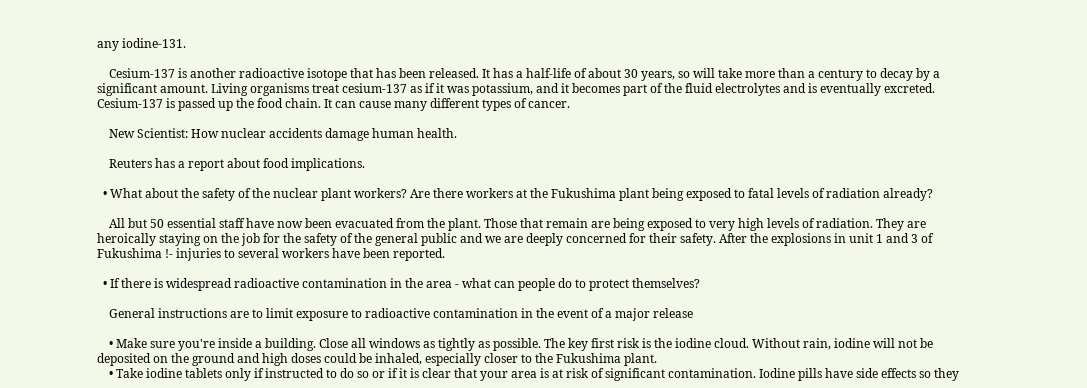any iodine-131.

    Cesium-137 is another radioactive isotope that has been released. It has a half-life of about 30 years, so will take more than a century to decay by a significant amount. Living organisms treat cesium-137 as if it was potassium, and it becomes part of the fluid electrolytes and is eventually excreted. Cesium-137 is passed up the food chain. It can cause many different types of cancer.

    New Scientist: How nuclear accidents damage human health.

    Reuters has a report about food implications.

  • What about the safety of the nuclear plant workers? Are there workers at the Fukushima plant being exposed to fatal levels of radiation already?

    All but 50 essential staff have now been evacuated from the plant. Those that remain are being exposed to very high levels of radiation. They are heroically staying on the job for the safety of the general public and we are deeply concerned for their safety. After the explosions in unit 1 and 3 of Fukushima !- injuries to several workers have been reported.

  • If there is widespread radioactive contamination in the area - what can people do to protect themselves?

    General instructions are to limit exposure to radioactive contamination in the event of a major release

    • Make sure you're inside a building. Close all windows as tightly as possible. The key first risk is the iodine cloud. Without rain, iodine will not be deposited on the ground and high doses could be inhaled, especially closer to the Fukushima plant.
    • Take iodine tablets only if instructed to do so or if it is clear that your area is at risk of significant contamination. Iodine pills have side effects so they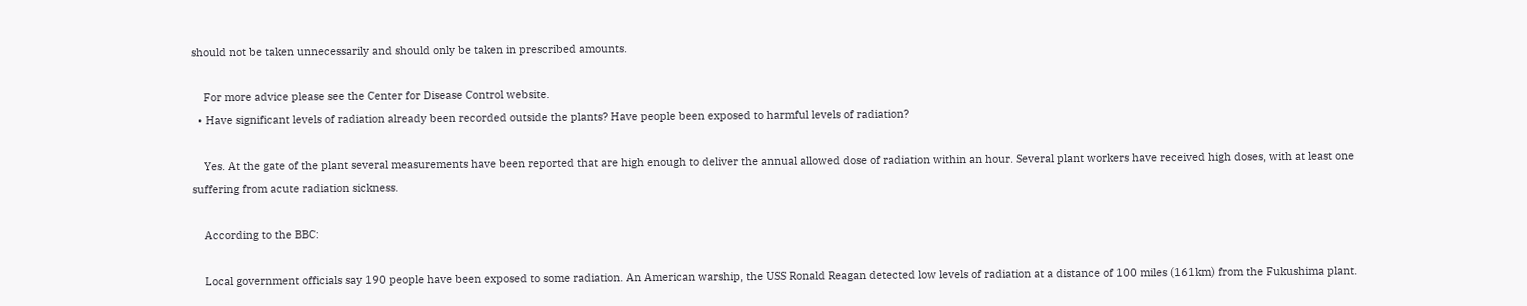should not be taken unnecessarily and should only be taken in prescribed amounts.

    For more advice please see the Center for Disease Control website.
  • Have significant levels of radiation already been recorded outside the plants? Have people been exposed to harmful levels of radiation?

    Yes. At the gate of the plant several measurements have been reported that are high enough to deliver the annual allowed dose of radiation within an hour. Several plant workers have received high doses, with at least one suffering from acute radiation sickness.

    According to the BBC:

    Local government officials say 190 people have been exposed to some radiation. An American warship, the USS Ronald Reagan detected low levels of radiation at a distance of 100 miles (161km) from the Fukushima plant.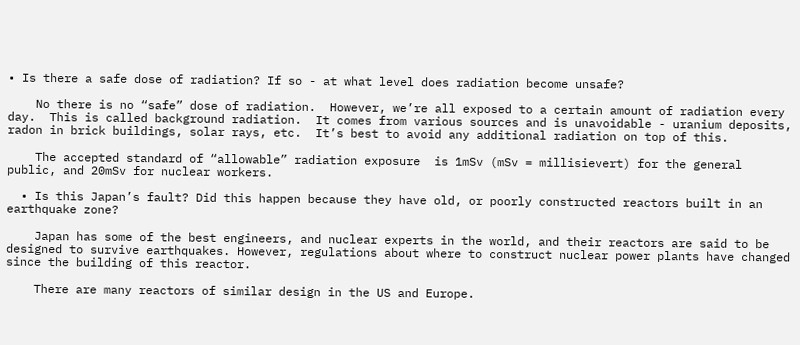• Is there a safe dose of radiation? If so - at what level does radiation become unsafe?

    No there is no “safe” dose of radiation.  However, we’re all exposed to a certain amount of radiation every day.  This is called background radiation.  It comes from various sources and is unavoidable - uranium deposits, radon in brick buildings, solar rays, etc.  It’s best to avoid any additional radiation on top of this.

    The accepted standard of “allowable” radiation exposure  is 1mSv (mSv = millisievert) for the general public, and 20mSv for nuclear workers.

  • Is this Japan’s fault? Did this happen because they have old, or poorly constructed reactors built in an earthquake zone?

    Japan has some of the best engineers, and nuclear experts in the world, and their reactors are said to be designed to survive earthquakes. However, regulations about where to construct nuclear power plants have changed since the building of this reactor.

    There are many reactors of similar design in the US and Europe.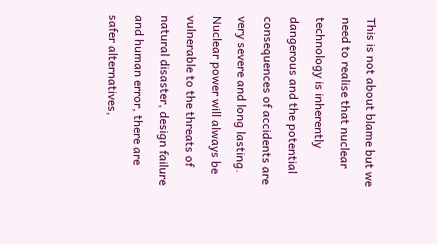This is not about blame but we need to realise that nuclear technology is inherently dangerous and the potential consequences of accidents are very severe and long lasting. Nuclear power will always be vulnerable to the threats of natural disaster, design failure and human error, there are safer alternatives,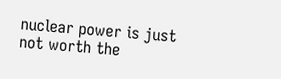nuclear power is just not worth the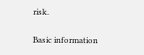risk.

Basic information